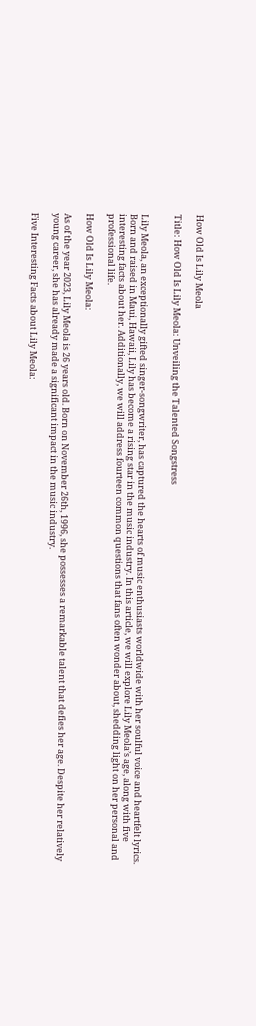How Old Is Lily Meola

Title: How Old Is Lily Meola: Unveiling the Talented Songstress


Lily Meola, an exceptionally gifted singer-songwriter, has captured the hearts of music enthusiasts worldwide with her soulful voice and heartfelt lyrics. Born and raised in Maui, Hawaii, Lily has become a rising star in the music industry. In this article, we will explore Lily Meola’s age, along with five interesting facts about her. Additionally, we will address fourteen common questions that fans often wonder about, shedding light on her personal and professional life.

How Old Is Lily Meola:

As of the year 2023, Lily Meola is 26 years old. Born on November 26th, 1996, she possesses a remarkable talent that defies her age. Despite her relatively young career, she has already made a significant impact in the music industry.

Five Interesting Facts about Lily Meola: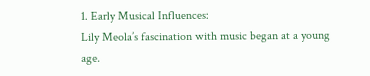1. Early Musical Influences:
Lily Meola’s fascination with music began at a young age.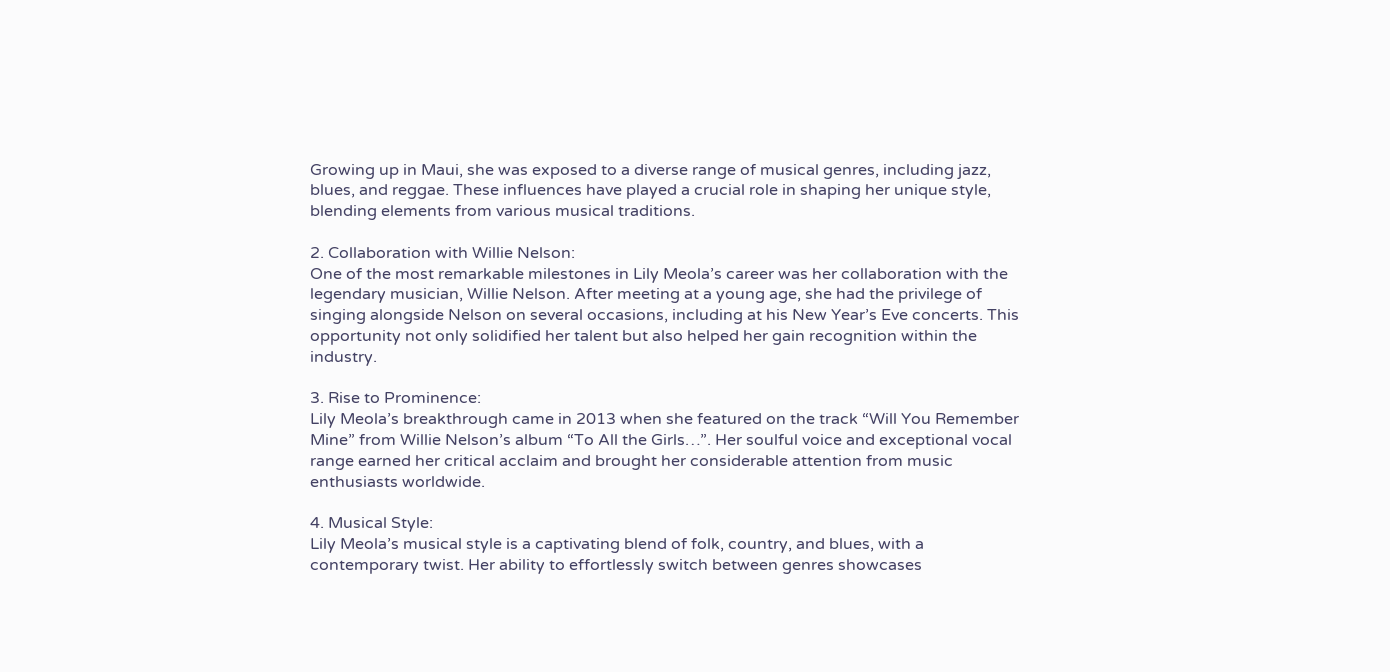Growing up in Maui, she was exposed to a diverse range of musical genres, including jazz, blues, and reggae. These influences have played a crucial role in shaping her unique style, blending elements from various musical traditions.

2. Collaboration with Willie Nelson:
One of the most remarkable milestones in Lily Meola’s career was her collaboration with the legendary musician, Willie Nelson. After meeting at a young age, she had the privilege of singing alongside Nelson on several occasions, including at his New Year’s Eve concerts. This opportunity not only solidified her talent but also helped her gain recognition within the industry.

3. Rise to Prominence:
Lily Meola’s breakthrough came in 2013 when she featured on the track “Will You Remember Mine” from Willie Nelson’s album “To All the Girls…”. Her soulful voice and exceptional vocal range earned her critical acclaim and brought her considerable attention from music enthusiasts worldwide.

4. Musical Style:
Lily Meola’s musical style is a captivating blend of folk, country, and blues, with a contemporary twist. Her ability to effortlessly switch between genres showcases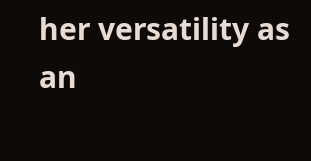her versatility as an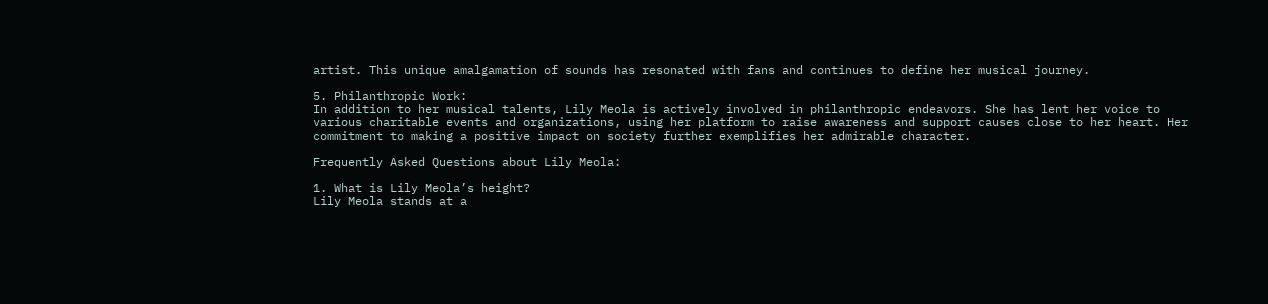artist. This unique amalgamation of sounds has resonated with fans and continues to define her musical journey.

5. Philanthropic Work:
In addition to her musical talents, Lily Meola is actively involved in philanthropic endeavors. She has lent her voice to various charitable events and organizations, using her platform to raise awareness and support causes close to her heart. Her commitment to making a positive impact on society further exemplifies her admirable character.

Frequently Asked Questions about Lily Meola:

1. What is Lily Meola’s height?
Lily Meola stands at a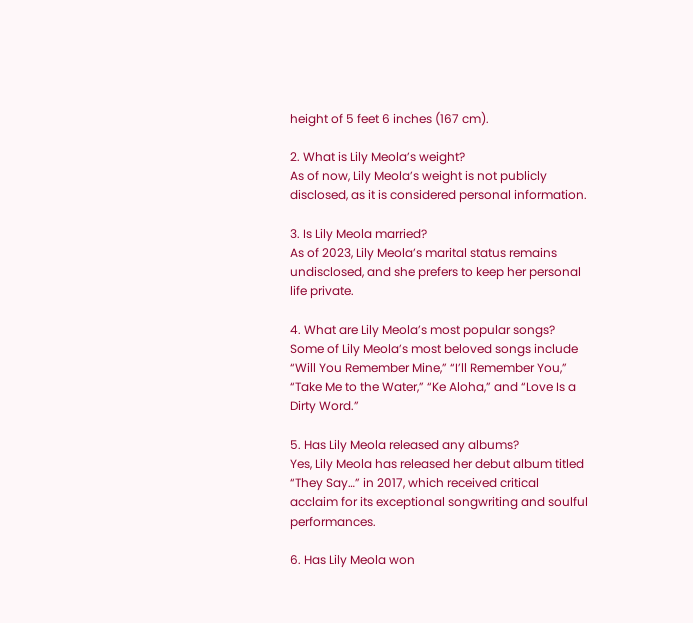height of 5 feet 6 inches (167 cm).

2. What is Lily Meola’s weight?
As of now, Lily Meola’s weight is not publicly disclosed, as it is considered personal information.

3. Is Lily Meola married?
As of 2023, Lily Meola’s marital status remains undisclosed, and she prefers to keep her personal life private.

4. What are Lily Meola’s most popular songs?
Some of Lily Meola’s most beloved songs include “Will You Remember Mine,” “I’ll Remember You,” “Take Me to the Water,” “Ke Aloha,” and “Love Is a Dirty Word.”

5. Has Lily Meola released any albums?
Yes, Lily Meola has released her debut album titled “They Say…” in 2017, which received critical acclaim for its exceptional songwriting and soulful performances.

6. Has Lily Meola won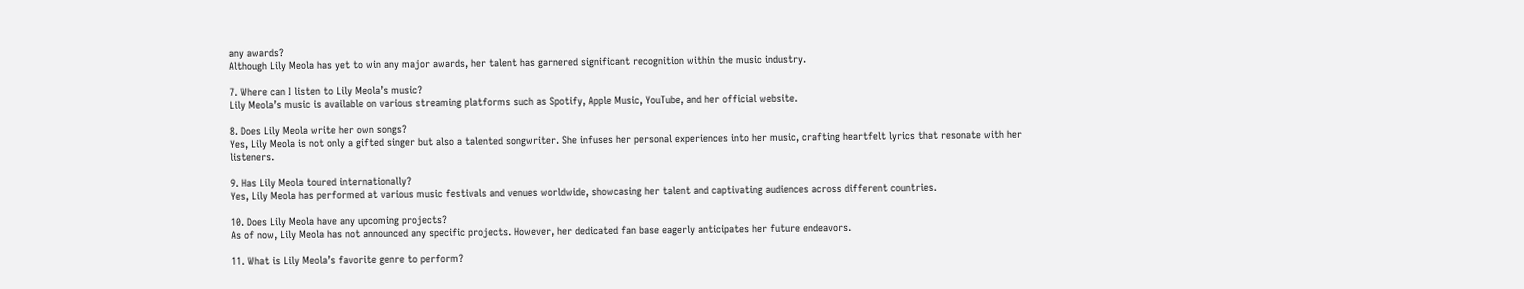any awards?
Although Lily Meola has yet to win any major awards, her talent has garnered significant recognition within the music industry.

7. Where can I listen to Lily Meola’s music?
Lily Meola’s music is available on various streaming platforms such as Spotify, Apple Music, YouTube, and her official website.

8. Does Lily Meola write her own songs?
Yes, Lily Meola is not only a gifted singer but also a talented songwriter. She infuses her personal experiences into her music, crafting heartfelt lyrics that resonate with her listeners.

9. Has Lily Meola toured internationally?
Yes, Lily Meola has performed at various music festivals and venues worldwide, showcasing her talent and captivating audiences across different countries.

10. Does Lily Meola have any upcoming projects?
As of now, Lily Meola has not announced any specific projects. However, her dedicated fan base eagerly anticipates her future endeavors.

11. What is Lily Meola’s favorite genre to perform?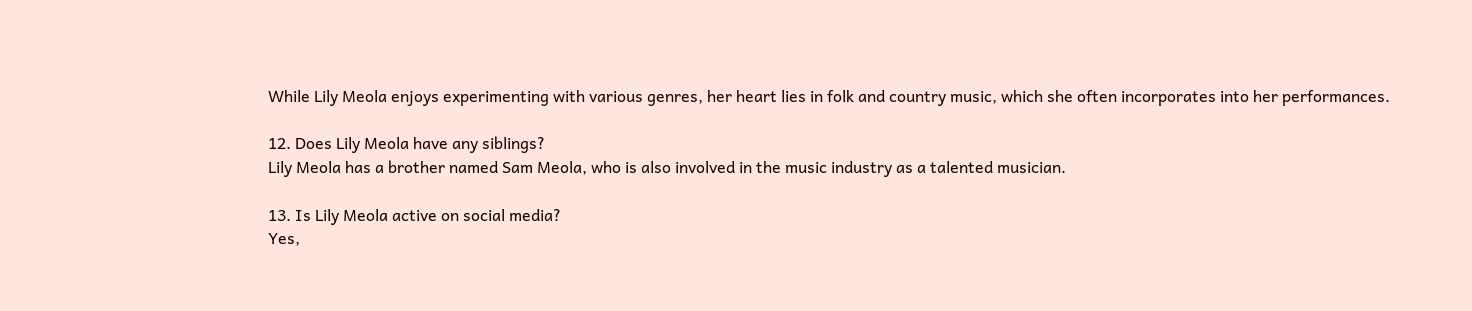While Lily Meola enjoys experimenting with various genres, her heart lies in folk and country music, which she often incorporates into her performances.

12. Does Lily Meola have any siblings?
Lily Meola has a brother named Sam Meola, who is also involved in the music industry as a talented musician.

13. Is Lily Meola active on social media?
Yes,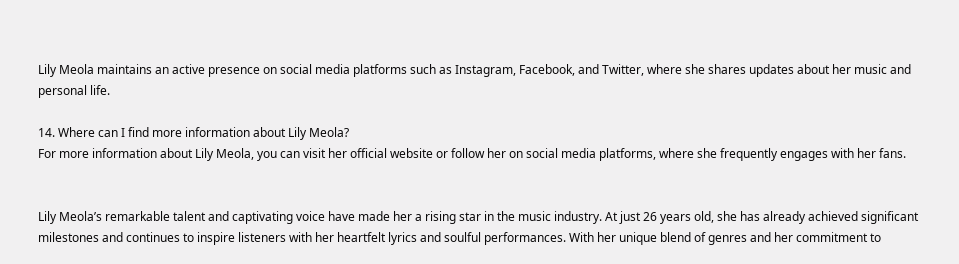Lily Meola maintains an active presence on social media platforms such as Instagram, Facebook, and Twitter, where she shares updates about her music and personal life.

14. Where can I find more information about Lily Meola?
For more information about Lily Meola, you can visit her official website or follow her on social media platforms, where she frequently engages with her fans.


Lily Meola’s remarkable talent and captivating voice have made her a rising star in the music industry. At just 26 years old, she has already achieved significant milestones and continues to inspire listeners with her heartfelt lyrics and soulful performances. With her unique blend of genres and her commitment to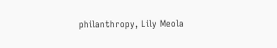philanthropy, Lily Meola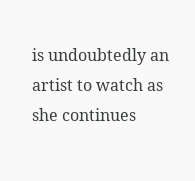is undoubtedly an artist to watch as she continues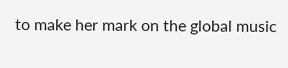to make her mark on the global music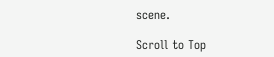scene.

Scroll to Top